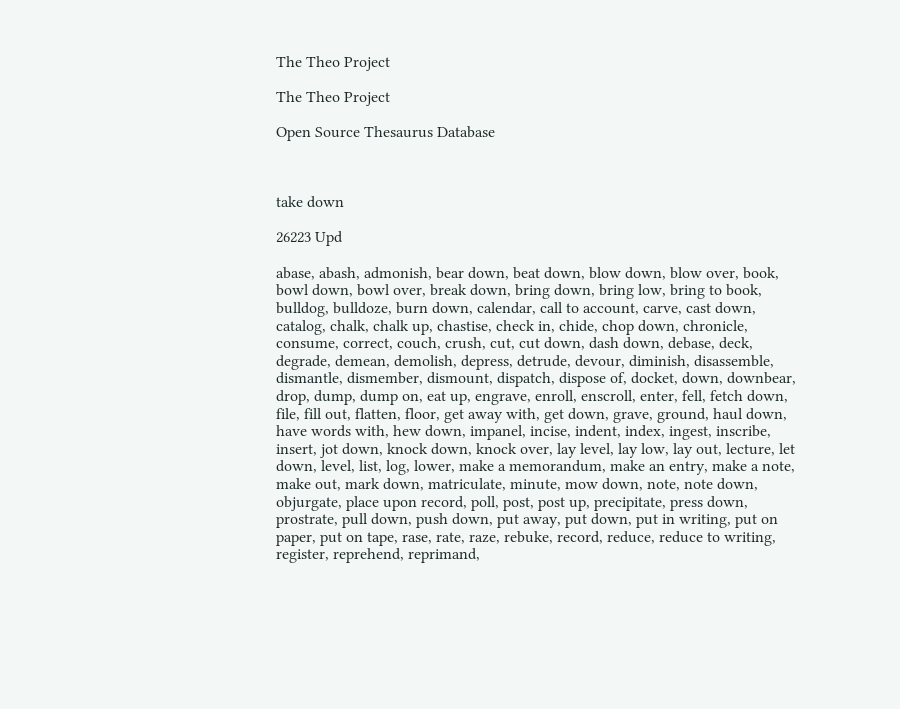The Theo Project

The Theo Project

Open Source Thesaurus Database



take down

26223 Upd

abase, abash, admonish, bear down, beat down, blow down, blow over, book, bowl down, bowl over, break down, bring down, bring low, bring to book, bulldog, bulldoze, burn down, calendar, call to account, carve, cast down, catalog, chalk, chalk up, chastise, check in, chide, chop down, chronicle, consume, correct, couch, crush, cut, cut down, dash down, debase, deck, degrade, demean, demolish, depress, detrude, devour, diminish, disassemble, dismantle, dismember, dismount, dispatch, dispose of, docket, down, downbear, drop, dump, dump on, eat up, engrave, enroll, enscroll, enter, fell, fetch down, file, fill out, flatten, floor, get away with, get down, grave, ground, haul down, have words with, hew down, impanel, incise, indent, index, ingest, inscribe, insert, jot down, knock down, knock over, lay level, lay low, lay out, lecture, let down, level, list, log, lower, make a memorandum, make an entry, make a note, make out, mark down, matriculate, minute, mow down, note, note down, objurgate, place upon record, poll, post, post up, precipitate, press down, prostrate, pull down, push down, put away, put down, put in writing, put on paper, put on tape, rase, rate, raze, rebuke, record, reduce, reduce to writing, register, reprehend, reprimand,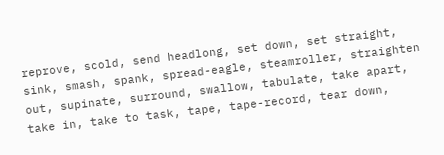reprove, scold, send headlong, set down, set straight, sink, smash, spank, spread-eagle, steamroller, straighten out, supinate, surround, swallow, tabulate, take apart, take in, take to task, tape, tape-record, tear down,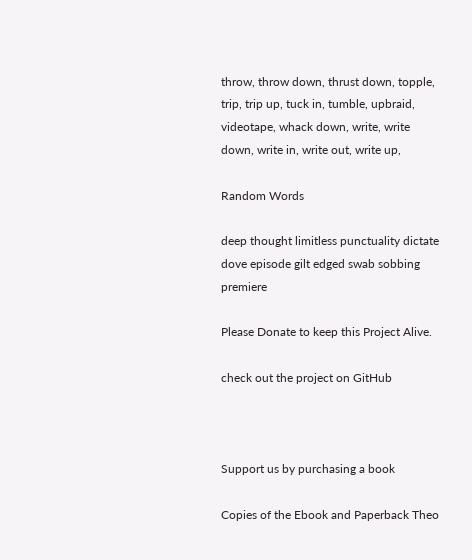throw, throw down, thrust down, topple, trip, trip up, tuck in, tumble, upbraid, videotape, whack down, write, write down, write in, write out, write up,

Random Words

deep thought limitless punctuality dictate dove episode gilt edged swab sobbing premiere

Please Donate to keep this Project Alive.

check out the project on GitHub



Support us by purchasing a book

Copies of the Ebook and Paperback Theo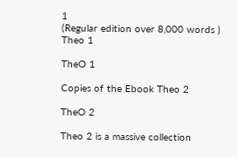1
(Regular edition over 8,000 words )
Theo 1

TheO 1

Copies of the Ebook Theo 2

TheO 2

Theo 2 is a massive collection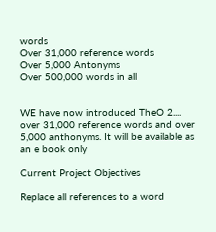words
Over 31,000 reference words
Over 5,000 Antonyms
Over 500,000 words in all


WE have now introduced TheO 2.... over 31,000 reference words and over 5,000 anthonyms. It will be available as an e book only

Current Project Objectives

Replace all references to a word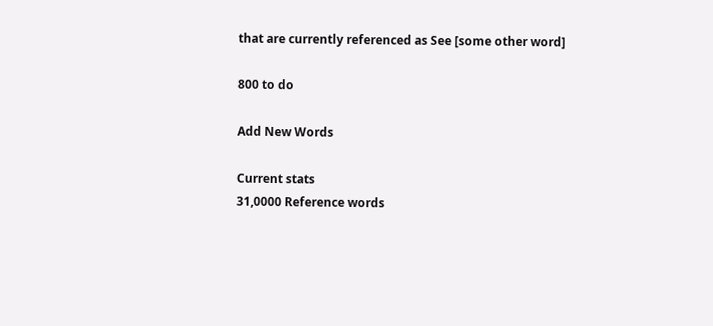that are currently referenced as See [some other word]

800 to do

Add New Words

Current stats
31,0000 Reference words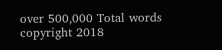over 500,000 Total words
copyright 2018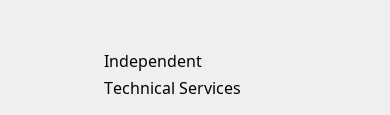Independent Technical Services